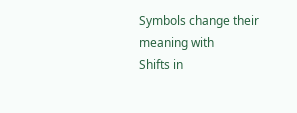Symbols change their meaning with
Shifts in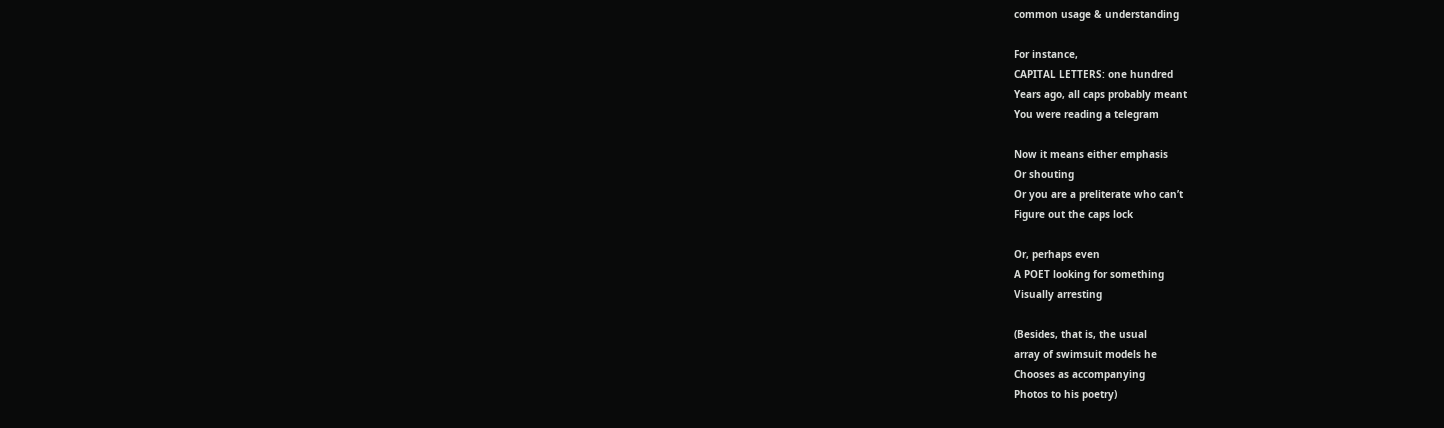common usage & understanding

For instance,
CAPITAL LETTERS: one hundred
Years ago, all caps probably meant
You were reading a telegram

Now it means either emphasis
Or shouting
Or you are a preliterate who can’t
Figure out the caps lock

Or, perhaps even
A POET looking for something
Visually arresting

(Besides, that is, the usual
array of swimsuit models he
Chooses as accompanying
Photos to his poetry)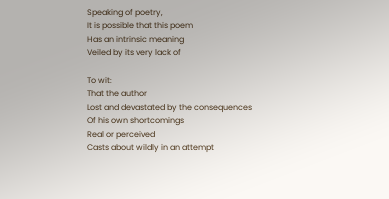Speaking of poetry,
It is possible that this poem
Has an intrinsic meaning
Veiled by its very lack of

To wit:
That the author
Lost and devastated by the consequences
Of his own shortcomings
Real or perceived
Casts about wildly in an attempt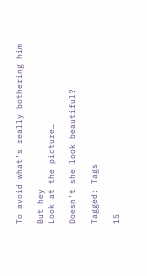To avoid what’s really bothering him

But hey
Look at the picture…

Doesn’t she look beautiful?

Tagged: Tags

15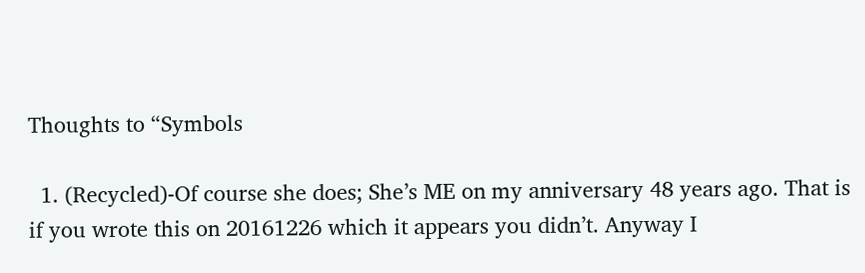Thoughts to “Symbols

  1. (Recycled)-Of course she does; She’s ME on my anniversary 48 years ago. That is if you wrote this on 20161226 which it appears you didn’t. Anyway I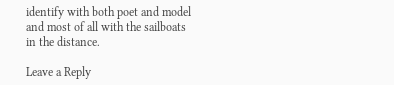identify with both poet and model and most of all with the sailboats in the distance.

Leave a Reply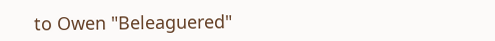to Owen "Beleaguered"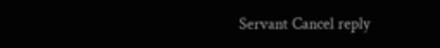Servant Cancel reply